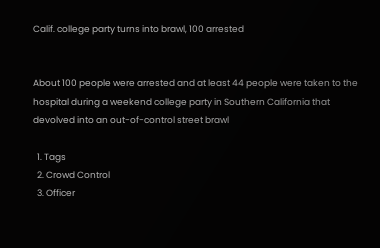Calif. college party turns into brawl, 100 arrested


About 100 people were arrested and at least 44 people were taken to the hospital during a weekend college party in Southern California that devolved into an out-of-control street brawl

  1. Tags
  2. Crowd Control
  3. Officer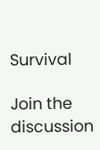Survival

Join the discussion